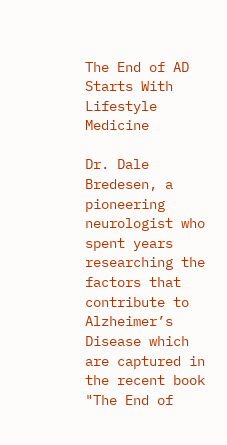The End of AD Starts With Lifestyle Medicine

Dr. Dale Bredesen, a pioneering neurologist who spent years researching the factors that contribute to Alzheimer’s Disease which are captured in the recent book "The End of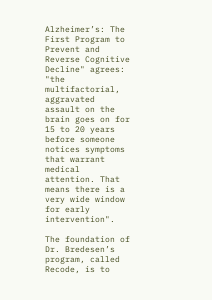Alzheimer’s: The First Program to Prevent and Reverse Cognitive Decline" agrees: "the multifactorial, aggravated assault on the brain goes on for 15 to 20 years before someone notices symptoms that warrant medical attention. That means there is a very wide window for early intervention".

The foundation of Dr. Bredesen’s program, called Recode, is to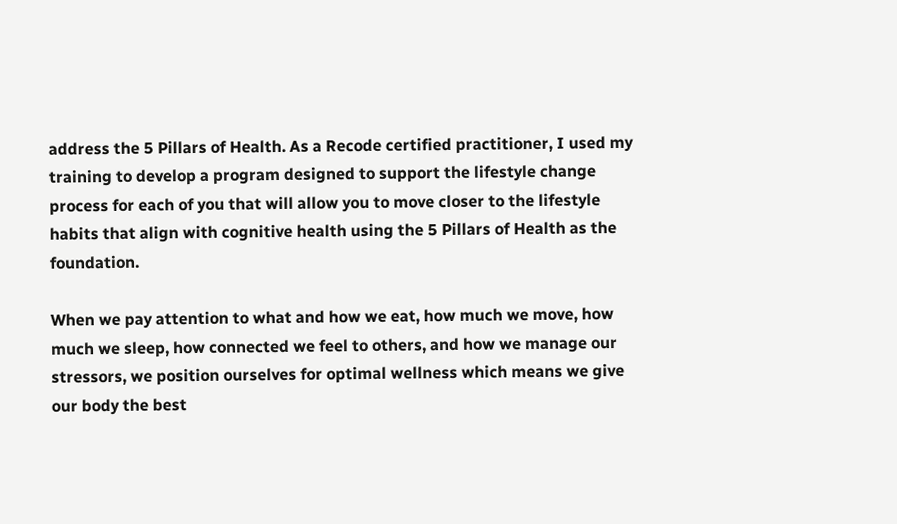address the 5 Pillars of Health. As a Recode certified practitioner, I used my training to develop a program designed to support the lifestyle change process for each of you that will allow you to move closer to the lifestyle habits that align with cognitive health using the 5 Pillars of Health as the foundation.

When we pay attention to what and how we eat, how much we move, how much we sleep, how connected we feel to others, and how we manage our stressors, we position ourselves for optimal wellness which means we give our body the best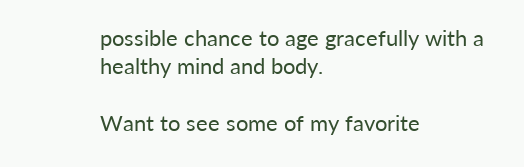possible chance to age gracefully with a healthy mind and body.

Want to see some of my favorite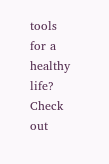tools for a healthy life? Check out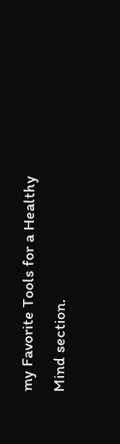my Favorite Tools for a Healthy Mind section.